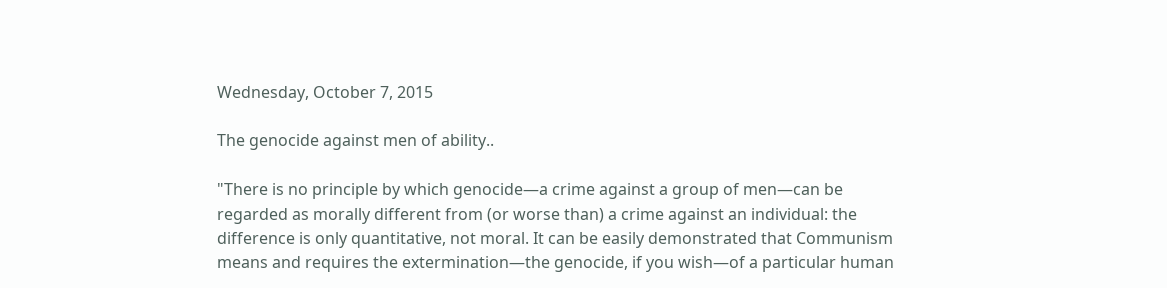Wednesday, October 7, 2015

The genocide against men of ability..

"There is no principle by which genocide—a crime against a group of men—can be regarded as morally different from (or worse than) a crime against an individual: the difference is only quantitative, not moral. It can be easily demonstrated that Communism means and requires the extermination—the genocide, if you wish—of a particular human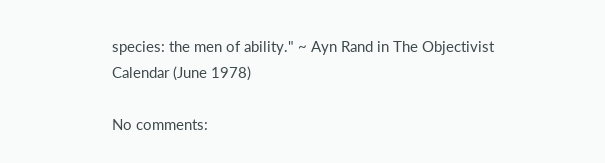species: the men of ability." ~ Ayn Rand in The Objectivist Calendar (June 1978)

No comments: